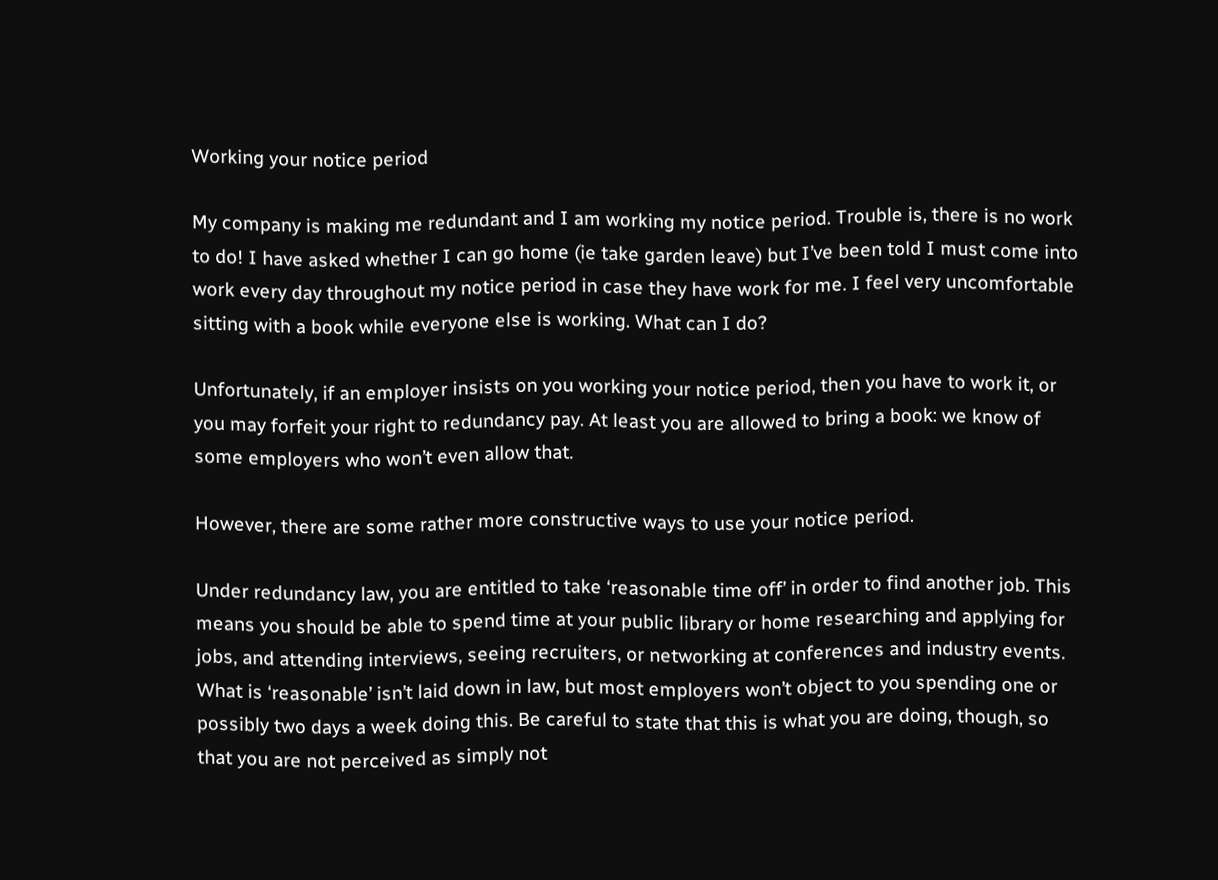Working your notice period

My company is making me redundant and I am working my notice period. Trouble is, there is no work to do! I have asked whether I can go home (ie take garden leave) but I’ve been told I must come into work every day throughout my notice period in case they have work for me. I feel very uncomfortable sitting with a book while everyone else is working. What can I do?

Unfortunately, if an employer insists on you working your notice period, then you have to work it, or you may forfeit your right to redundancy pay. At least you are allowed to bring a book: we know of some employers who won’t even allow that.

However, there are some rather more constructive ways to use your notice period.

Under redundancy law, you are entitled to take ‘reasonable time off’ in order to find another job. This means you should be able to spend time at your public library or home researching and applying for jobs, and attending interviews, seeing recruiters, or networking at conferences and industry events. What is ‘reasonable’ isn’t laid down in law, but most employers won’t object to you spending one or possibly two days a week doing this. Be careful to state that this is what you are doing, though, so that you are not perceived as simply not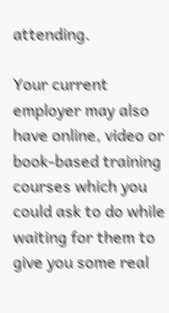attending.

Your current employer may also have online, video or book-based training courses which you could ask to do while waiting for them to give you some real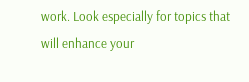work. Look especially for topics that will enhance your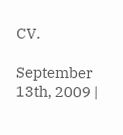CV.

September 13th, 2009 |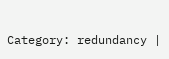Category: redundancy |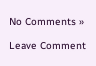No Comments »

Leave Comment